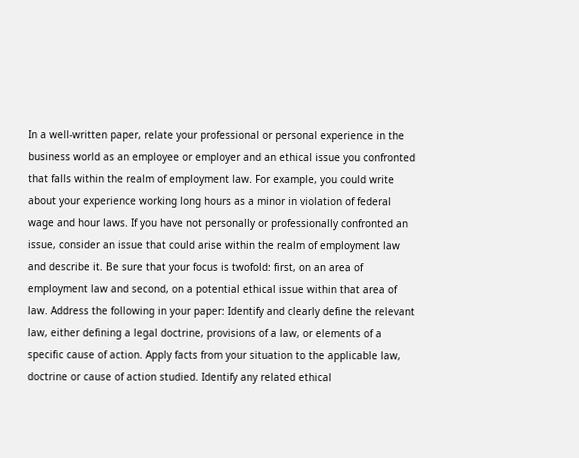In a well-written paper, relate your professional or personal experience in the business world as an employee or employer and an ethical issue you confronted that falls within the realm of employment law. For example, you could write about your experience working long hours as a minor in violation of federal wage and hour laws. If you have not personally or professionally confronted an issue, consider an issue that could arise within the realm of employment law and describe it. Be sure that your focus is twofold: first, on an area of employment law and second, on a potential ethical issue within that area of law. Address the following in your paper: Identify and clearly define the relevant law, either defining a legal doctrine, provisions of a law, or elements of a specific cause of action. Apply facts from your situation to the applicable law, doctrine or cause of action studied. Identify any related ethical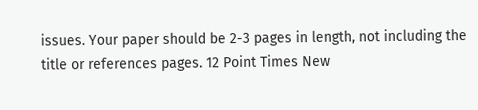issues. Your paper should be 2-3 pages in length, not including the title or references pages. 12 Point Times New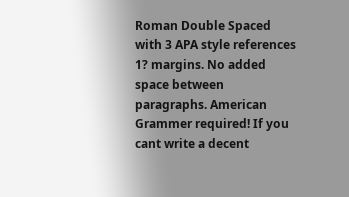Roman Double Spaced with 3 APA style references 1? margins. No added space between paragraphs. American Grammer required! If you cant write a decent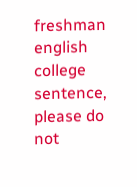freshman english college sentence, please do not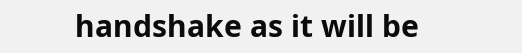handshake as it will be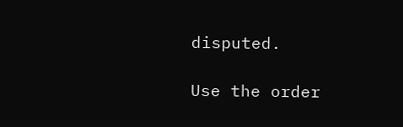disputed.

Use the order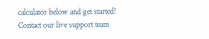calculator below and get started! Contact our live support team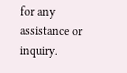for any assistance or inquiry.